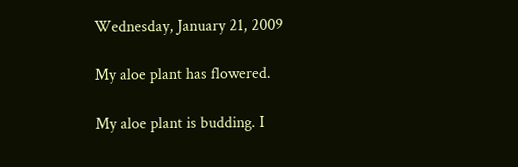Wednesday, January 21, 2009

My aloe plant has flowered.

My aloe plant is budding. I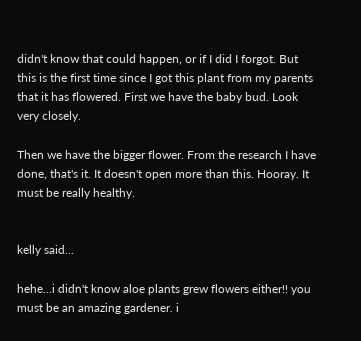didn't know that could happen, or if I did I forgot. But this is the first time since I got this plant from my parents that it has flowered. First we have the baby bud. Look very closely.

Then we have the bigger flower. From the research I have done, that's it. It doesn't open more than this. Hooray. It must be really healthy.


kelly said...

hehe...i didn't know aloe plants grew flowers either!! you must be an amazing gardener. i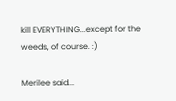kill EVERYTHING...except for the weeds, of course. :)

Merilee said...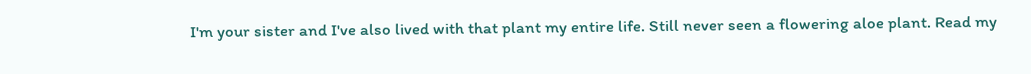I'm your sister and I've also lived with that plant my entire life. Still never seen a flowering aloe plant. Read my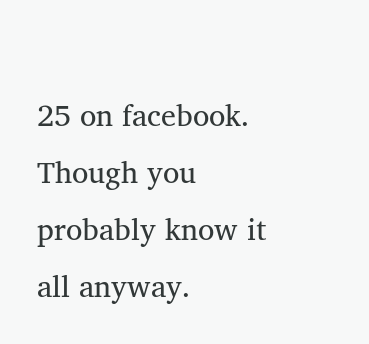25 on facebook. Though you probably know it all anyway.